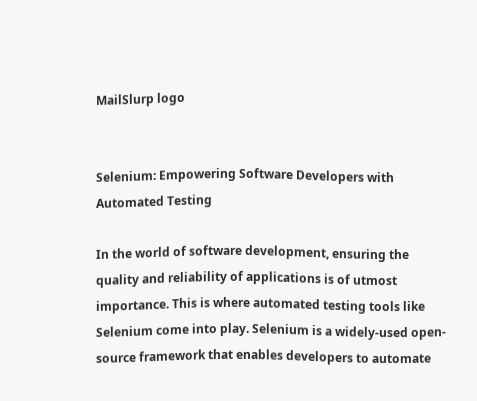MailSlurp logo


Selenium: Empowering Software Developers with Automated Testing

In the world of software development, ensuring the quality and reliability of applications is of utmost importance. This is where automated testing tools like Selenium come into play. Selenium is a widely-used open-source framework that enables developers to automate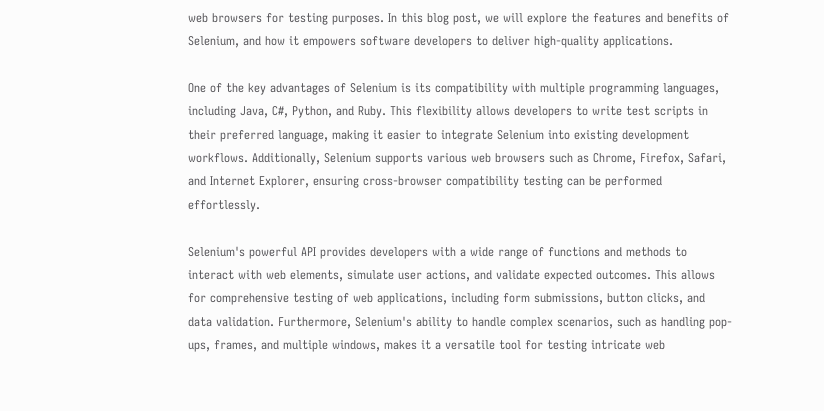web browsers for testing purposes. In this blog post, we will explore the features and benefits of Selenium, and how it empowers software developers to deliver high-quality applications.

One of the key advantages of Selenium is its compatibility with multiple programming languages, including Java, C#, Python, and Ruby. This flexibility allows developers to write test scripts in their preferred language, making it easier to integrate Selenium into existing development workflows. Additionally, Selenium supports various web browsers such as Chrome, Firefox, Safari, and Internet Explorer, ensuring cross-browser compatibility testing can be performed effortlessly.

Selenium's powerful API provides developers with a wide range of functions and methods to interact with web elements, simulate user actions, and validate expected outcomes. This allows for comprehensive testing of web applications, including form submissions, button clicks, and data validation. Furthermore, Selenium's ability to handle complex scenarios, such as handling pop-ups, frames, and multiple windows, makes it a versatile tool for testing intricate web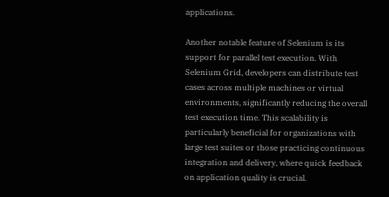applications.

Another notable feature of Selenium is its support for parallel test execution. With Selenium Grid, developers can distribute test cases across multiple machines or virtual environments, significantly reducing the overall test execution time. This scalability is particularly beneficial for organizations with large test suites or those practicing continuous integration and delivery, where quick feedback on application quality is crucial.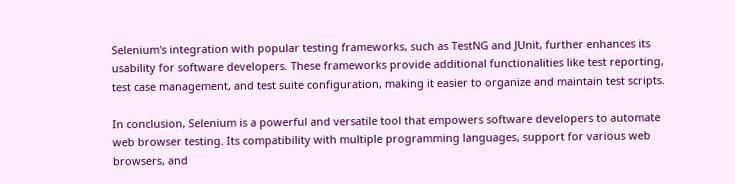Selenium's integration with popular testing frameworks, such as TestNG and JUnit, further enhances its usability for software developers. These frameworks provide additional functionalities like test reporting, test case management, and test suite configuration, making it easier to organize and maintain test scripts.

In conclusion, Selenium is a powerful and versatile tool that empowers software developers to automate web browser testing. Its compatibility with multiple programming languages, support for various web browsers, and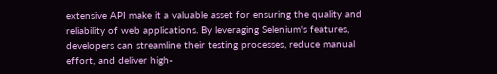extensive API make it a valuable asset for ensuring the quality and reliability of web applications. By leveraging Selenium's features, developers can streamline their testing processes, reduce manual effort, and deliver high-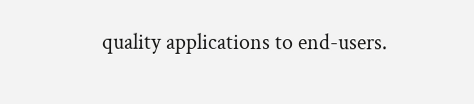quality applications to end-users.